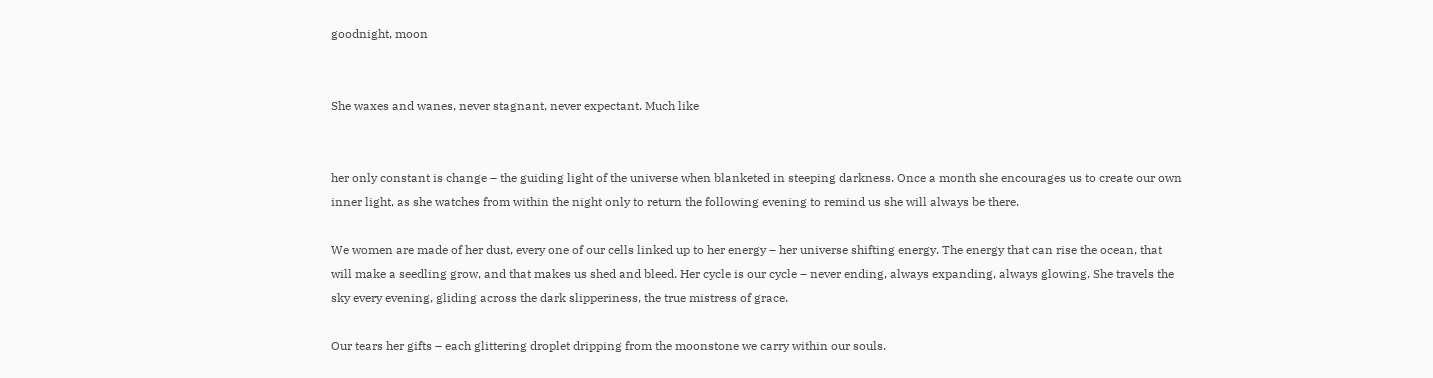goodnight, moon


She waxes and wanes, never stagnant, never expectant. Much like


her only constant is change – the guiding light of the universe when blanketed in steeping darkness. Once a month she encourages us to create our own inner light, as she watches from within the night only to return the following evening to remind us she will always be there.

We women are made of her dust, every one of our cells linked up to her energy – her universe shifting energy. The energy that can rise the ocean, that will make a seedling grow, and that makes us shed and bleed. Her cycle is our cycle – never ending, always expanding, always glowing. She travels the sky every evening, gliding across the dark slipperiness, the true mistress of grace.

Our tears her gifts – each glittering droplet dripping from the moonstone we carry within our souls.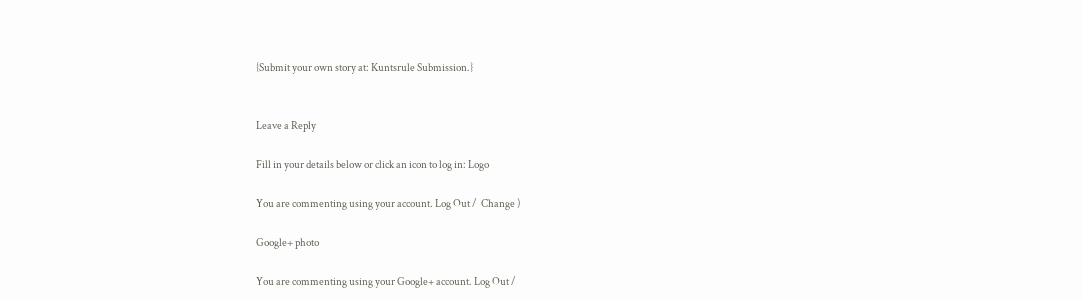{Submit your own story at: Kuntsrule Submission.}


Leave a Reply

Fill in your details below or click an icon to log in: Logo

You are commenting using your account. Log Out /  Change )

Google+ photo

You are commenting using your Google+ account. Log Out /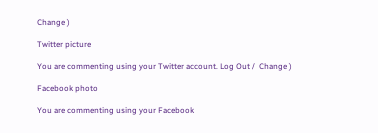Change )

Twitter picture

You are commenting using your Twitter account. Log Out /  Change )

Facebook photo

You are commenting using your Facebook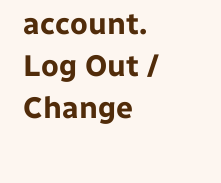account. Log Out /  Change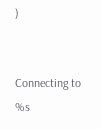)


Connecting to %s